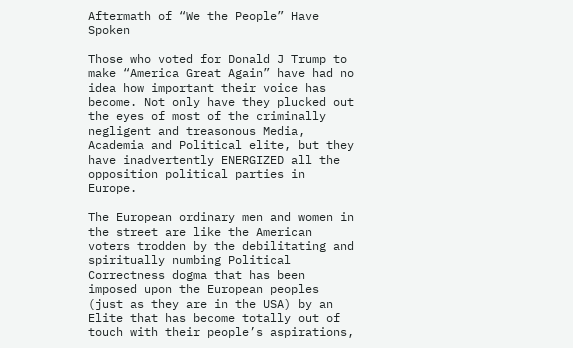Aftermath of “We the People” Have Spoken

Those who voted for Donald J Trump to make “America Great Again” have had no idea how important their voice has become. Not only have they plucked out the eyes of most of the criminally negligent and treasonous Media, Academia and Political elite, but they have inadvertently ENERGIZED all the opposition political parties in Europe.

The European ordinary men and women in the street are like the American voters trodden by the debilitating and spiritually numbing Political Correctness dogma that has been imposed upon the European peoples (just as they are in the USA) by an Elite that has become totally out of touch with their people’s aspirations,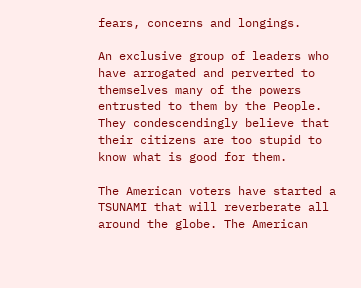fears, concerns and longings.

An exclusive group of leaders who have arrogated and perverted to themselves many of the powers entrusted to them by the People. They condescendingly believe that their citizens are too stupid to know what is good for them.

The American voters have started a TSUNAMI that will reverberate all around the globe. The American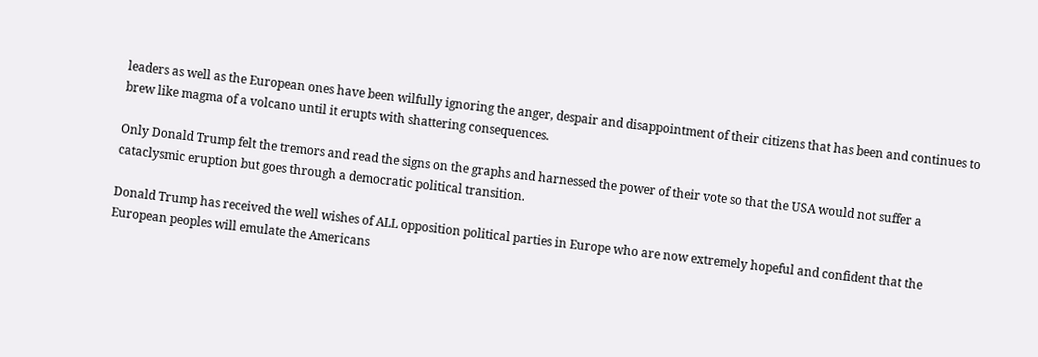leaders as well as the European ones have been wilfully ignoring the anger, despair and disappointment of their citizens that has been and continues to brew like magma of a volcano until it erupts with shattering consequences.

Only Donald Trump felt the tremors and read the signs on the graphs and harnessed the power of their vote so that the USA would not suffer a cataclysmic eruption but goes through a democratic political transition.

Donald Trump has received the well wishes of ALL opposition political parties in Europe who are now extremely hopeful and confident that the European peoples will emulate the Americans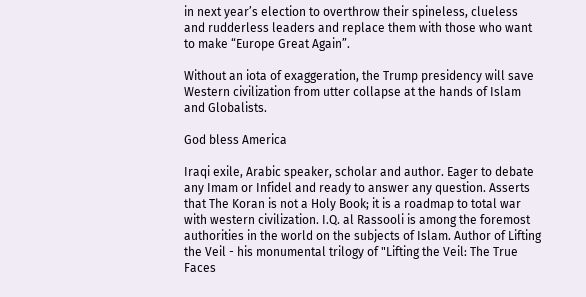in next year’s election to overthrow their spineless, clueless and rudderless leaders and replace them with those who want to make “Europe Great Again”.

Without an iota of exaggeration, the Trump presidency will save Western civilization from utter collapse at the hands of Islam and Globalists.

God bless America

Iraqi exile, Arabic speaker, scholar and author. Eager to debate any Imam or Infidel and ready to answer any question. Asserts that The Koran is not a Holy Book; it is a roadmap to total war with western civilization. I.Q. al Rassooli is among the foremost authorities in the world on the subjects of Islam. Author of Lifting the Veil - his monumental trilogy of "Lifting the Veil: The True Faces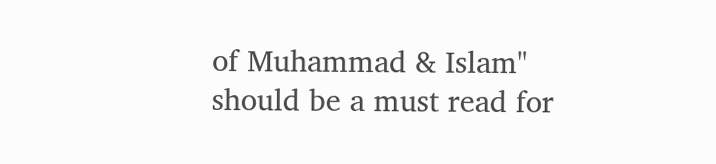of Muhammad & Islam" should be a must read for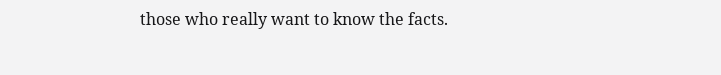those who really want to know the facts.